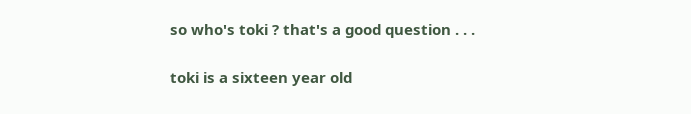so who's toki ? that's a good question . . .

toki is a sixteen year old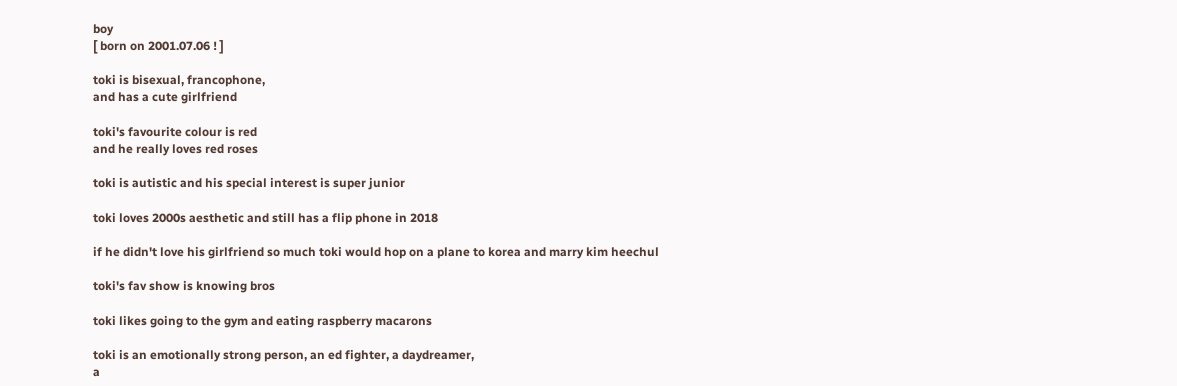boy
[ born on 2001.07.06 ! ]

toki is bisexual, francophone,
and has a cute girlfriend

toki's favourite colour is red
and he really loves red roses

toki is autistic and his special interest is super junior

toki loves 2000s aesthetic and still has a flip phone in 2018

if he didn't love his girlfriend so much toki would hop on a plane to korea and marry kim heechul

toki's fav show is knowing bros

toki likes going to the gym and eating raspberry macarons

toki is an emotionally strong person, an ed fighter, a daydreamer,
a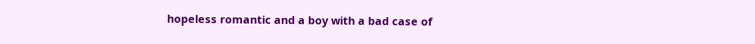hopeless romantic and a boy with a bad case of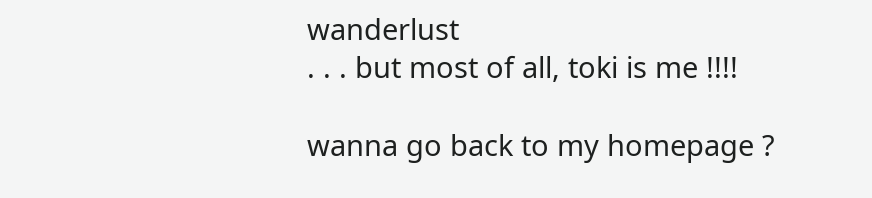wanderlust
. . . but most of all, toki is me !!!!

wanna go back to my homepage ?